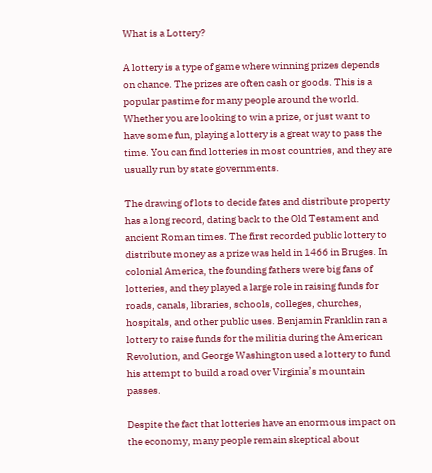What is a Lottery?

A lottery is a type of game where winning prizes depends on chance. The prizes are often cash or goods. This is a popular pastime for many people around the world. Whether you are looking to win a prize, or just want to have some fun, playing a lottery is a great way to pass the time. You can find lotteries in most countries, and they are usually run by state governments.

The drawing of lots to decide fates and distribute property has a long record, dating back to the Old Testament and ancient Roman times. The first recorded public lottery to distribute money as a prize was held in 1466 in Bruges. In colonial America, the founding fathers were big fans of lotteries, and they played a large role in raising funds for roads, canals, libraries, schools, colleges, churches, hospitals, and other public uses. Benjamin Franklin ran a lottery to raise funds for the militia during the American Revolution, and George Washington used a lottery to fund his attempt to build a road over Virginia’s mountain passes.

Despite the fact that lotteries have an enormous impact on the economy, many people remain skeptical about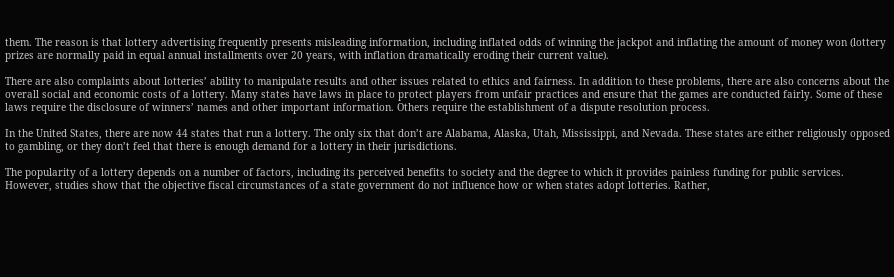them. The reason is that lottery advertising frequently presents misleading information, including inflated odds of winning the jackpot and inflating the amount of money won (lottery prizes are normally paid in equal annual installments over 20 years, with inflation dramatically eroding their current value).

There are also complaints about lotteries’ ability to manipulate results and other issues related to ethics and fairness. In addition to these problems, there are also concerns about the overall social and economic costs of a lottery. Many states have laws in place to protect players from unfair practices and ensure that the games are conducted fairly. Some of these laws require the disclosure of winners’ names and other important information. Others require the establishment of a dispute resolution process.

In the United States, there are now 44 states that run a lottery. The only six that don’t are Alabama, Alaska, Utah, Mississippi, and Nevada. These states are either religiously opposed to gambling, or they don’t feel that there is enough demand for a lottery in their jurisdictions.

The popularity of a lottery depends on a number of factors, including its perceived benefits to society and the degree to which it provides painless funding for public services. However, studies show that the objective fiscal circumstances of a state government do not influence how or when states adopt lotteries. Rather,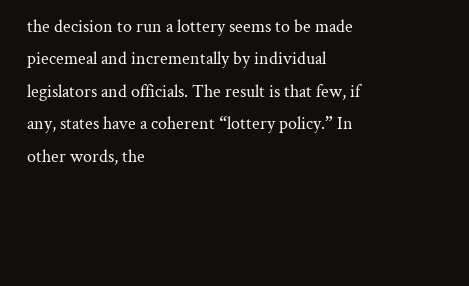the decision to run a lottery seems to be made piecemeal and incrementally by individual legislators and officials. The result is that few, if any, states have a coherent “lottery policy.” In other words, the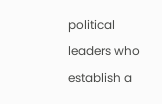political leaders who establish a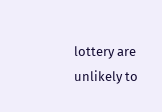lottery are unlikely to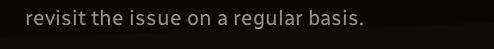revisit the issue on a regular basis.